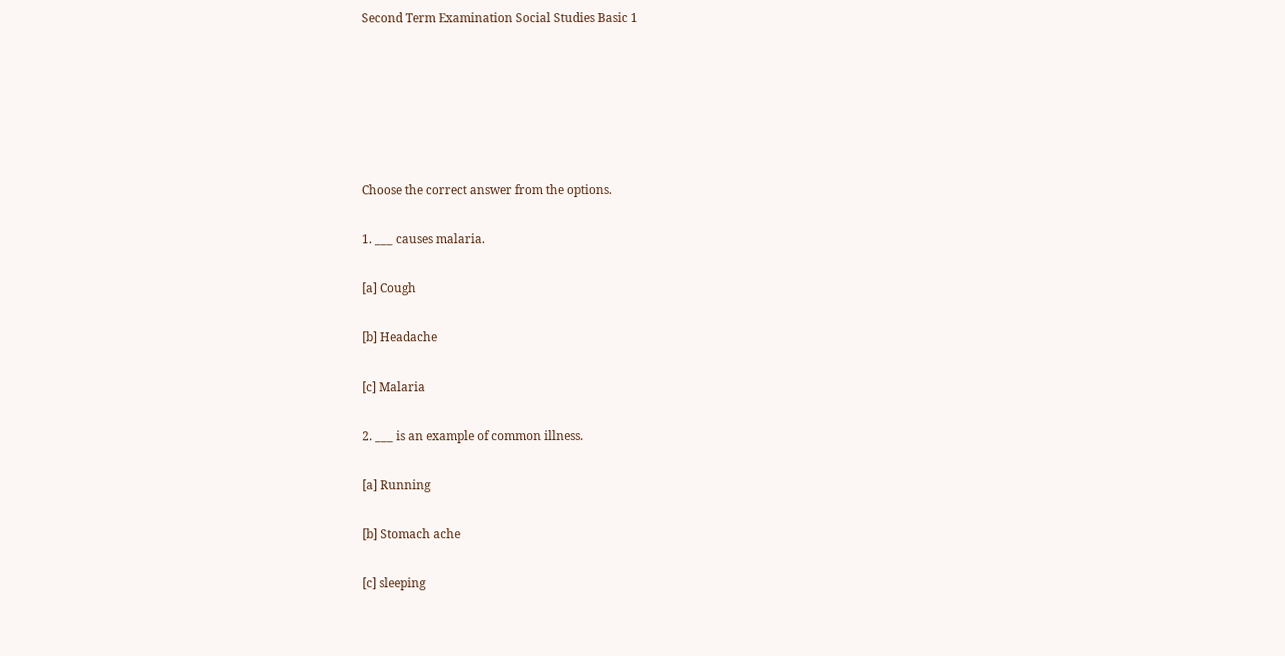Second Term Examination Social Studies Basic 1






Choose the correct answer from the options.

1. ___ causes malaria.

[a] Cough

[b] Headache

[c] Malaria

2. ___ is an example of common illness.

[a] Running

[b] Stomach ache

[c] sleeping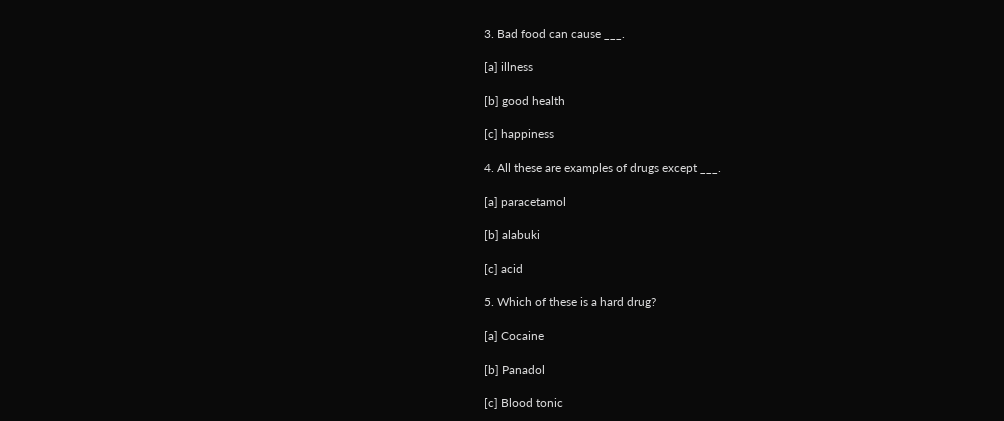3. Bad food can cause ___.

[a] illness

[b] good health

[c] happiness

4. All these are examples of drugs except ___.

[a] paracetamol

[b] alabuki

[c] acid

5. Which of these is a hard drug?

[a] Cocaine

[b] Panadol

[c] Blood tonic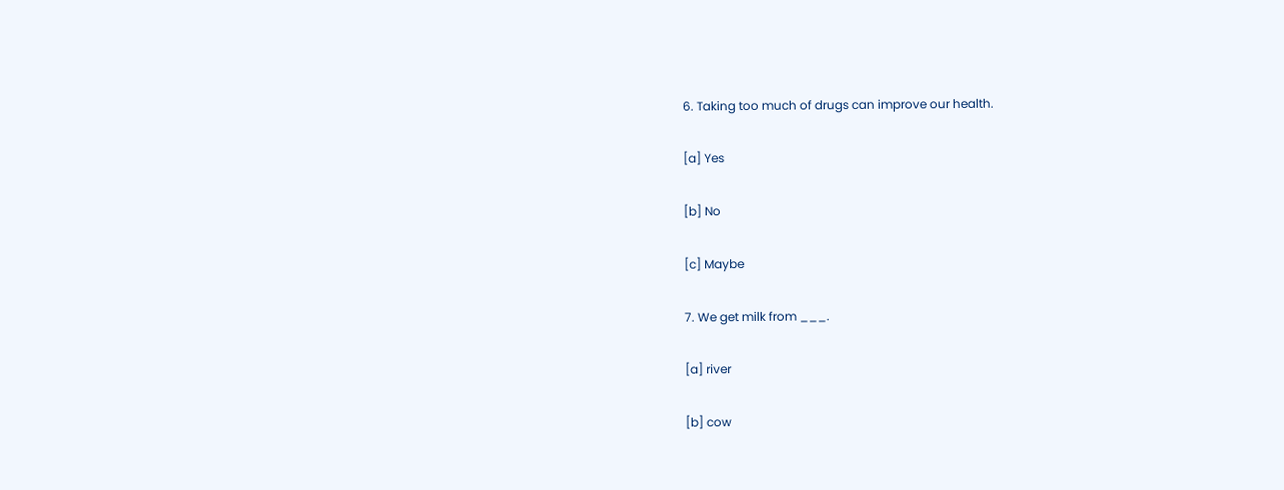6. Taking too much of drugs can improve our health.

[a] Yes

[b] No

[c] Maybe

7. We get milk from ___.

[a] river

[b] cow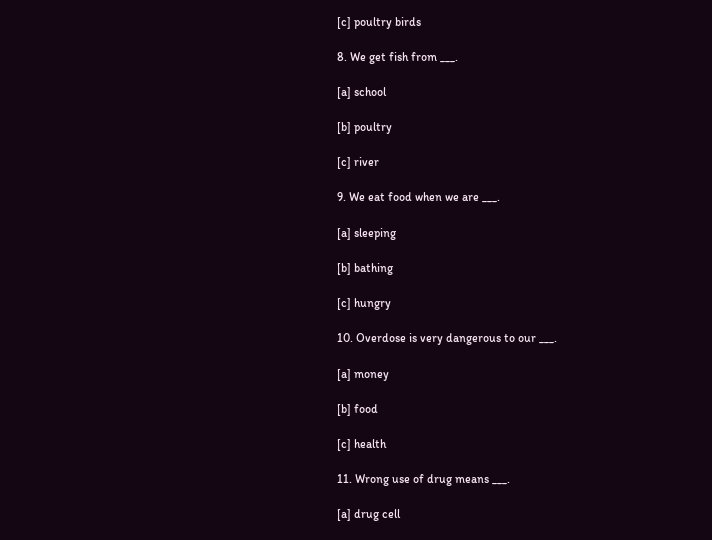[c] poultry birds

8. We get fish from ___.

[a] school

[b] poultry

[c] river

9. We eat food when we are ___.

[a] sleeping

[b] bathing

[c] hungry

10. Overdose is very dangerous to our ___.

[a] money

[b] food

[c] health

11. Wrong use of drug means ___.

[a] drug cell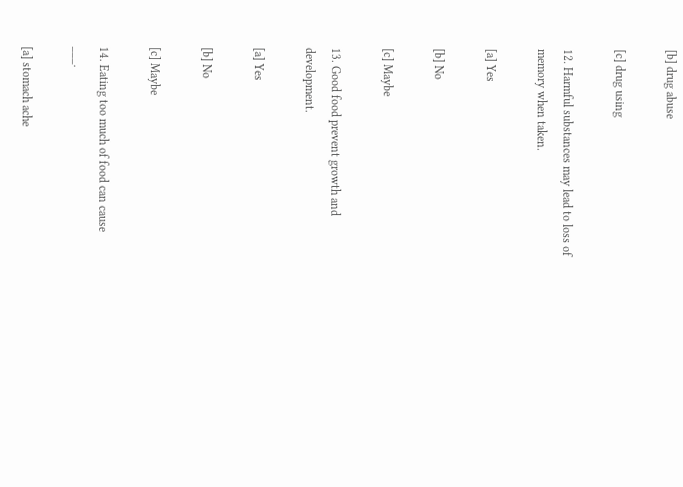[b] drug abuse

[c] drug using

12. Harmful substances may lead to loss of memory when taken.

[a] Yes

[b] No

[c] Maybe

13. Good food prevent growth and development.

[a] Yes

[b] No

[c] Maybe

14. Eating too much of food can cause ___.

[a] stomach ache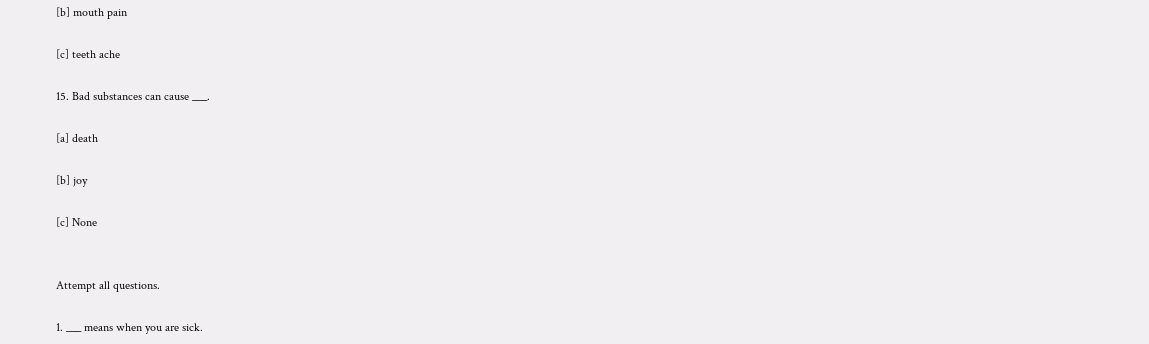[b] mouth pain

[c] teeth ache

15. Bad substances can cause ___.

[a] death

[b] joy

[c] None


Attempt all questions.

1. ___ means when you are sick.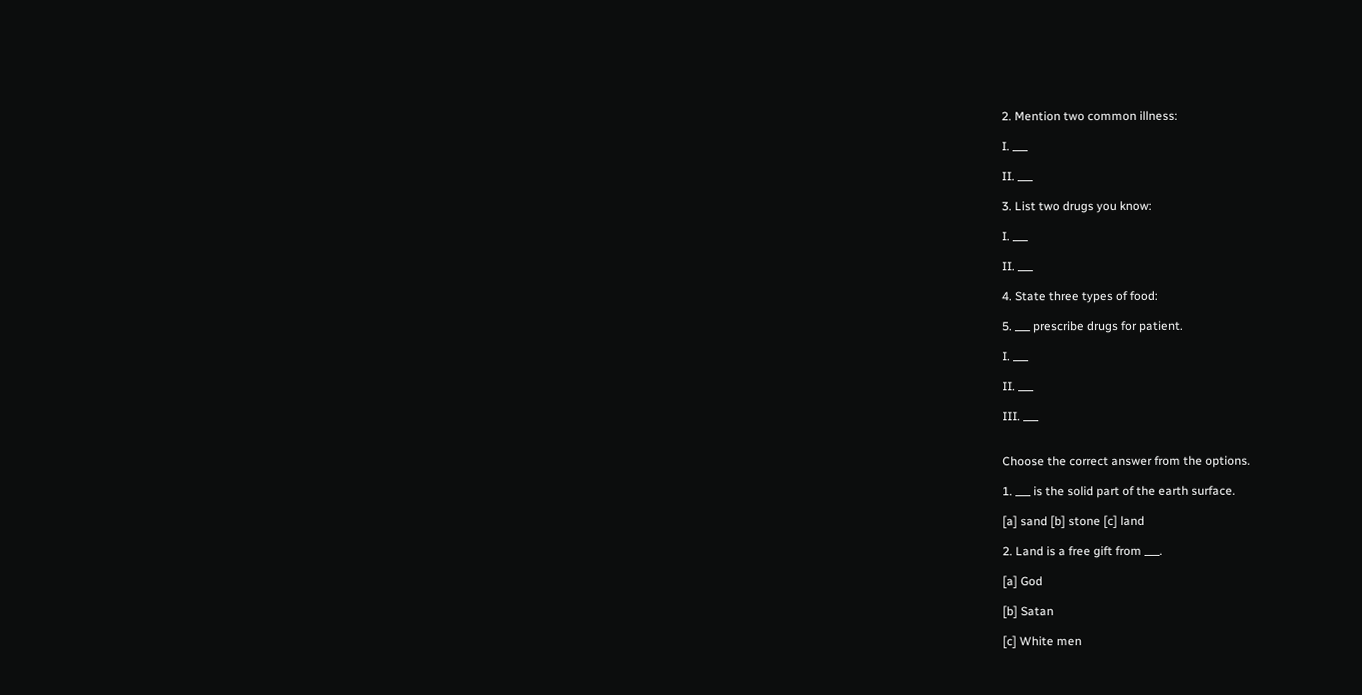2. Mention two common illness:

I. ___

II. ___

3. List two drugs you know:

I. ___

II. ___

4. State three types of food:

5. ___ prescribe drugs for patient.

I. ___

II. ___

III. ___


Choose the correct answer from the options.

1. ___ is the solid part of the earth surface.

[a] sand [b] stone [c] land

2. Land is a free gift from ___.

[a] God

[b] Satan

[c] White men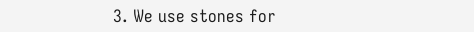3. We use stones for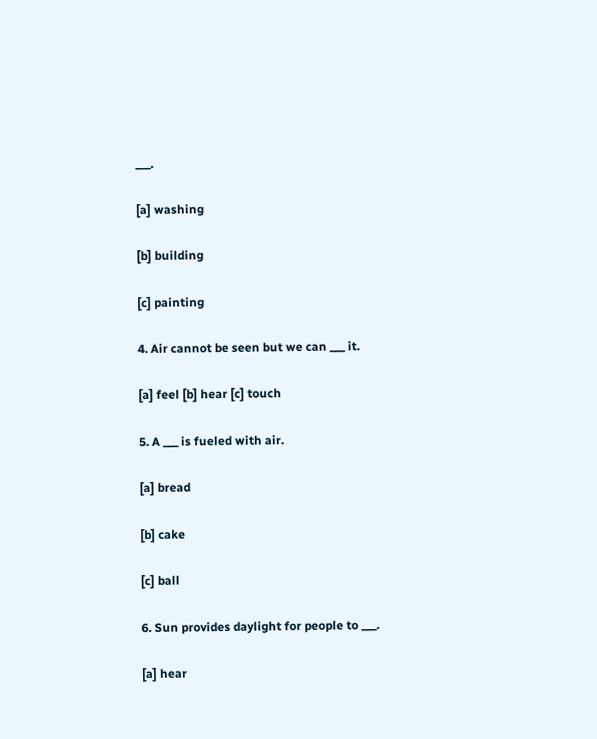___.

[a] washing

[b] building

[c] painting

4. Air cannot be seen but we can ___ it.

[a] feel [b] hear [c] touch

5. A ___ is fueled with air.

[a] bread

[b] cake

[c] ball

6. Sun provides daylight for people to ___.

[a] hear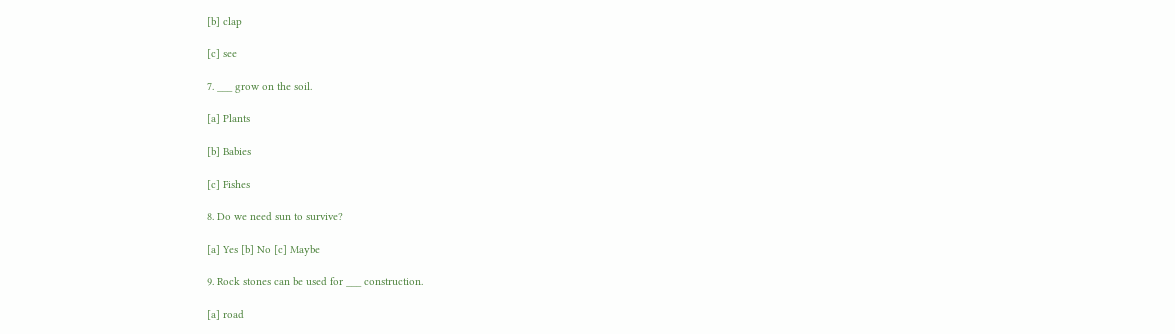[b] clap

[c] see

7. ___ grow on the soil.

[a] Plants

[b] Babies

[c] Fishes

8. Do we need sun to survive?

[a] Yes [b] No [c] Maybe

9. Rock stones can be used for ___ construction.

[a] road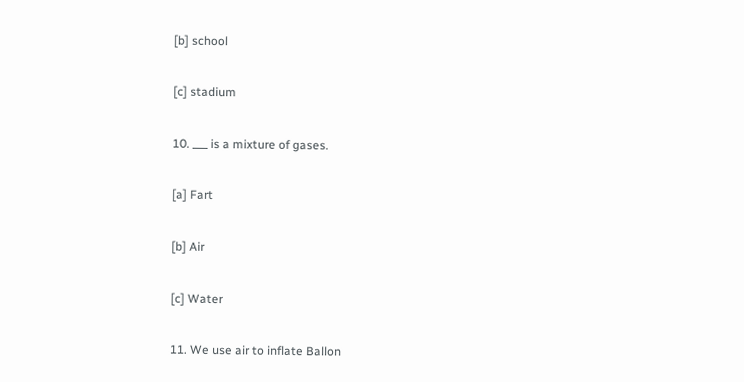[b] school

[c] stadium

10. ___ is a mixture of gases.

[a] Fart

[b] Air

[c] Water

11. We use air to inflate Ballon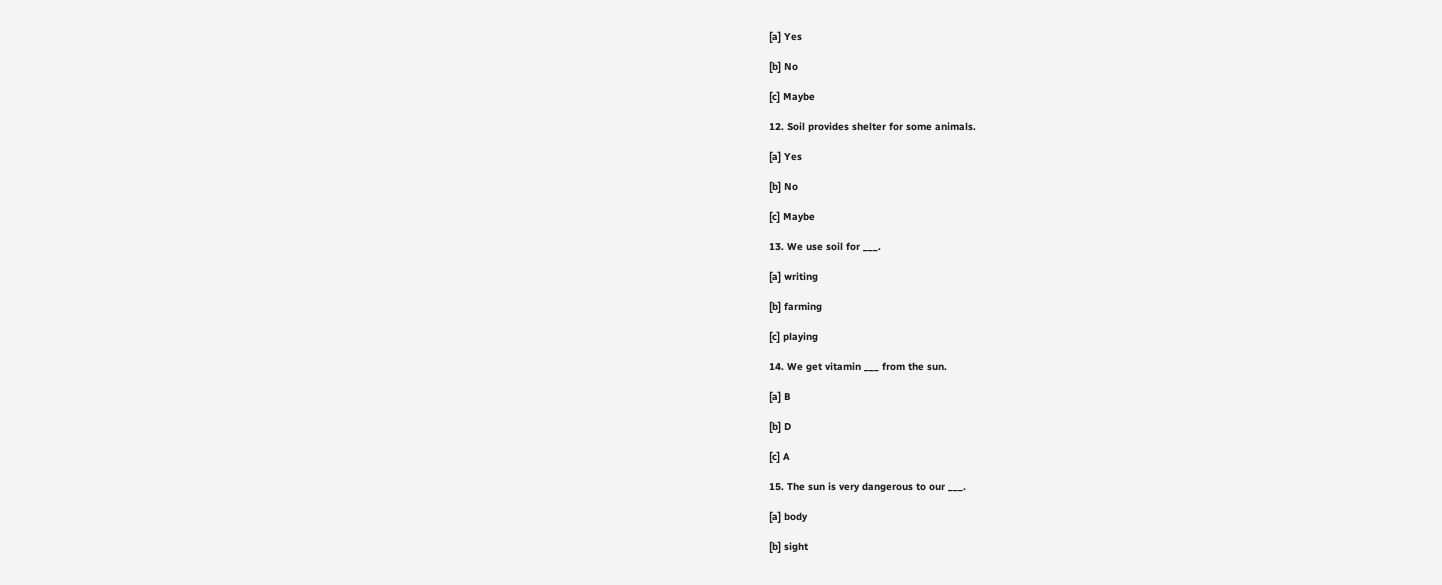[a] Yes

[b] No

[c] Maybe

12. Soil provides shelter for some animals.

[a] Yes

[b] No

[c] Maybe

13. We use soil for ___.

[a] writing

[b] farming

[c] playing

14. We get vitamin ___ from the sun.

[a] B

[b] D

[c] A

15. The sun is very dangerous to our ___.

[a] body

[b] sight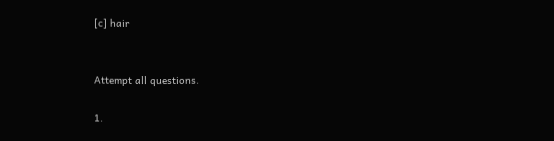[c] hair


Attempt all questions.

1.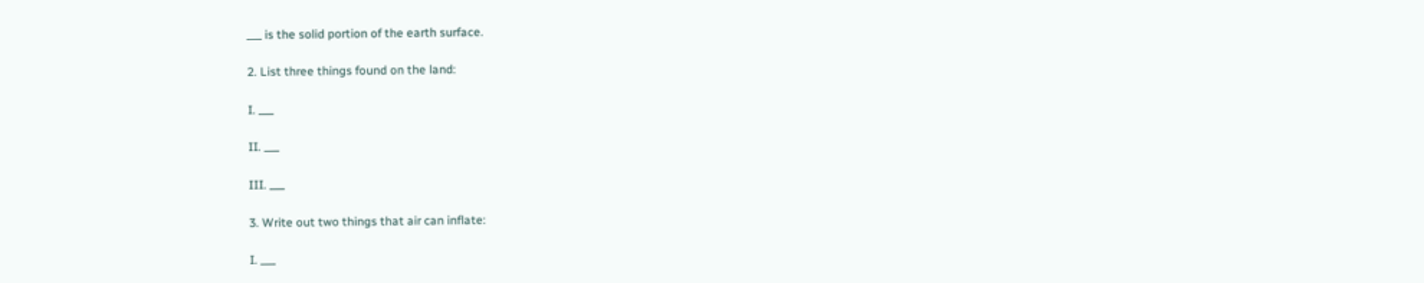___ is the solid portion of the earth surface.

2. List three things found on the land:

I. ___

II. ___

III. ___

3. Write out two things that air can inflate:

I. ___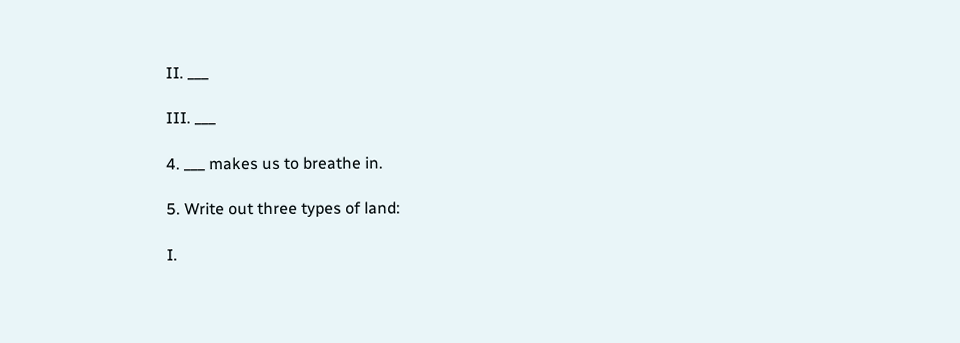II. ___

III. ___

4. ___ makes us to breathe in.

5. Write out three types of land:

I.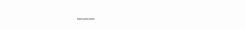___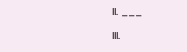II. ___

III.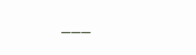___